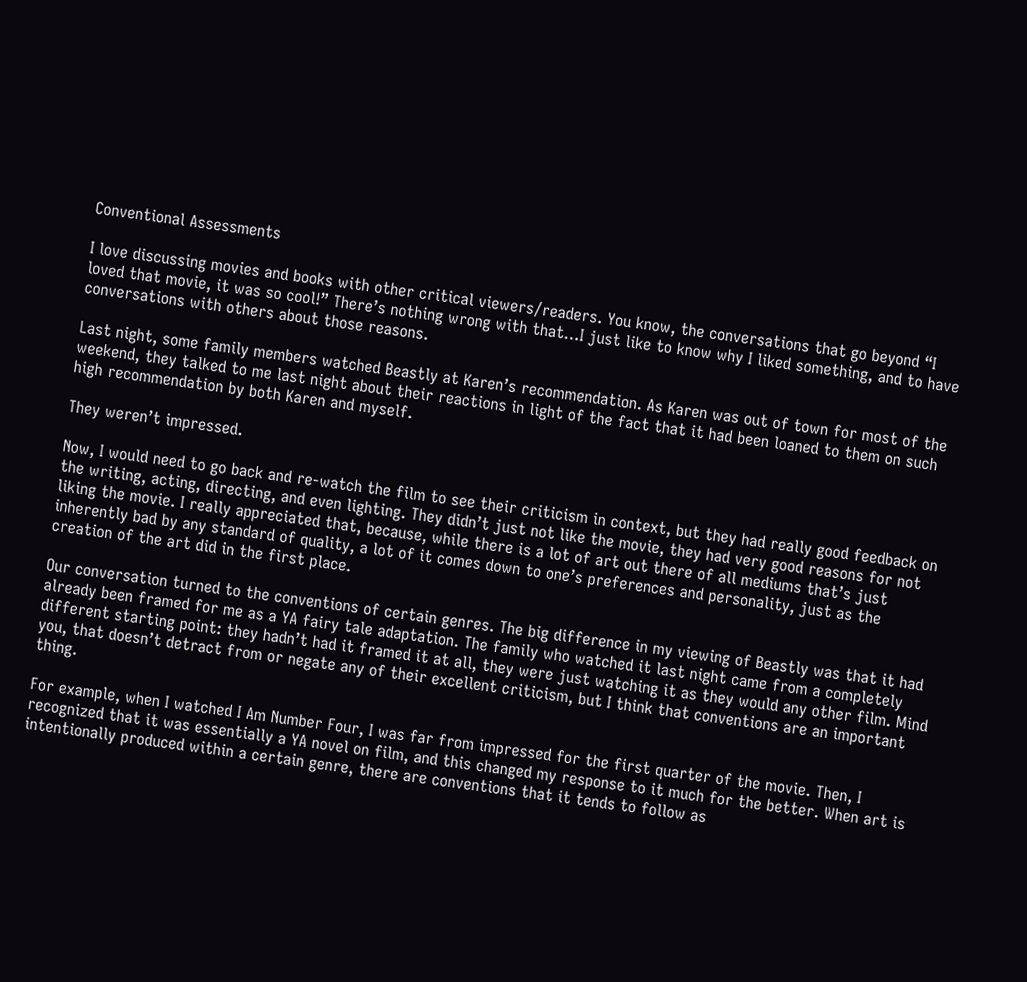Conventional Assessments

I love discussing movies and books with other critical viewers/readers. You know, the conversations that go beyond “I loved that movie, it was so cool!” There’s nothing wrong with that…I just like to know why I liked something, and to have conversations with others about those reasons.

Last night, some family members watched Beastly at Karen’s recommendation. As Karen was out of town for most of the weekend, they talked to me last night about their reactions in light of the fact that it had been loaned to them on such high recommendation by both Karen and myself.

They weren’t impressed.

Now, I would need to go back and re-watch the film to see their criticism in context, but they had really good feedback on the writing, acting, directing, and even lighting. They didn’t just not like the movie, they had very good reasons for not liking the movie. I really appreciated that, because, while there is a lot of art out there of all mediums that’s just inherently bad by any standard of quality, a lot of it comes down to one’s preferences and personality, just as the creation of the art did in the first place.

Our conversation turned to the conventions of certain genres. The big difference in my viewing of Beastly was that it had already been framed for me as a YA fairy tale adaptation. The family who watched it last night came from a completely different starting point: they hadn’t had it framed it at all, they were just watching it as they would any other film. Mind you, that doesn’t detract from or negate any of their excellent criticism, but I think that conventions are an important thing.

For example, when I watched I Am Number Four, I was far from impressed for the first quarter of the movie. Then, I recognized that it was essentially a YA novel on film, and this changed my response to it much for the better. When art is intentionally produced within a certain genre, there are conventions that it tends to follow as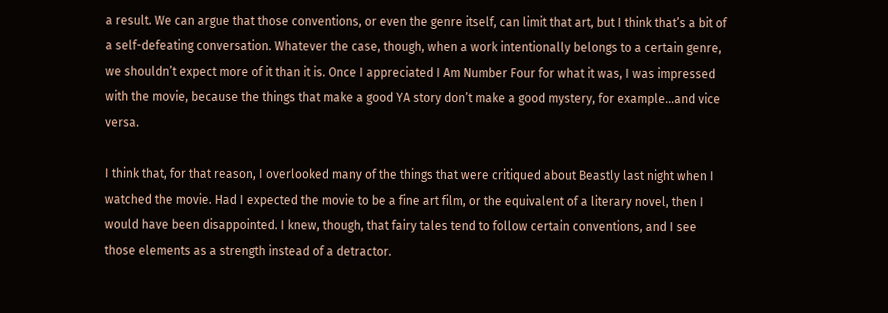a result. We can argue that those conventions, or even the genre itself, can limit that art, but I think that’s a bit of a self-defeating conversation. Whatever the case, though, when a work intentionally belongs to a certain genre, we shouldn’t expect more of it than it is. Once I appreciated I Am Number Four for what it was, I was impressed with the movie, because the things that make a good YA story don’t make a good mystery, for example…and vice versa.

I think that, for that reason, I overlooked many of the things that were critiqued about Beastly last night when I watched the movie. Had I expected the movie to be a fine art film, or the equivalent of a literary novel, then I would have been disappointed. I knew, though, that fairy tales tend to follow certain conventions, and I see those elements as a strength instead of a detractor.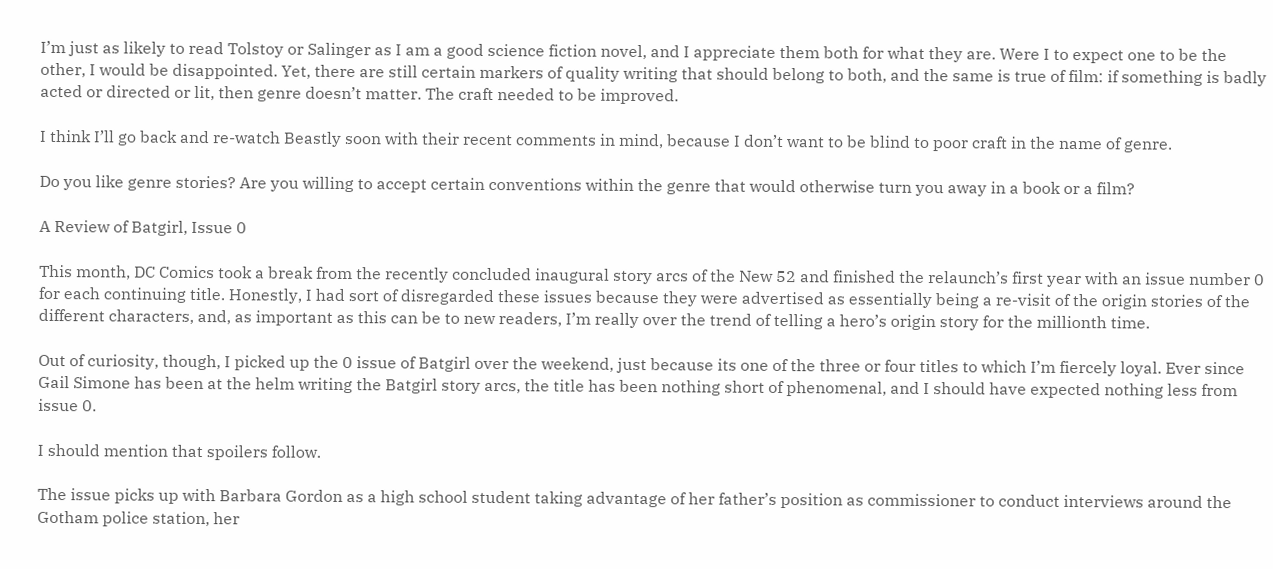I’m just as likely to read Tolstoy or Salinger as I am a good science fiction novel, and I appreciate them both for what they are. Were I to expect one to be the other, I would be disappointed. Yet, there are still certain markers of quality writing that should belong to both, and the same is true of film: if something is badly acted or directed or lit, then genre doesn’t matter. The craft needed to be improved.

I think I’ll go back and re-watch Beastly soon with their recent comments in mind, because I don’t want to be blind to poor craft in the name of genre.

Do you like genre stories? Are you willing to accept certain conventions within the genre that would otherwise turn you away in a book or a film?

A Review of Batgirl, Issue 0

This month, DC Comics took a break from the recently concluded inaugural story arcs of the New 52 and finished the relaunch’s first year with an issue number 0 for each continuing title. Honestly, I had sort of disregarded these issues because they were advertised as essentially being a re-visit of the origin stories of the different characters, and, as important as this can be to new readers, I’m really over the trend of telling a hero’s origin story for the millionth time.

Out of curiosity, though, I picked up the 0 issue of Batgirl over the weekend, just because its one of the three or four titles to which I’m fiercely loyal. Ever since Gail Simone has been at the helm writing the Batgirl story arcs, the title has been nothing short of phenomenal, and I should have expected nothing less from issue 0.

I should mention that spoilers follow.

The issue picks up with Barbara Gordon as a high school student taking advantage of her father’s position as commissioner to conduct interviews around the Gotham police station, her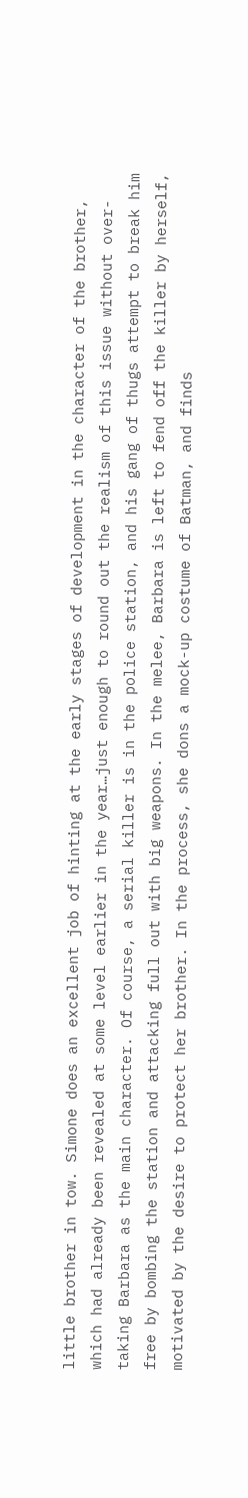little brother in tow. Simone does an excellent job of hinting at the early stages of development in the character of the brother, which had already been revealed at some level earlier in the year…just enough to round out the realism of this issue without over-taking Barbara as the main character. Of course, a serial killer is in the police station, and his gang of thugs attempt to break him free by bombing the station and attacking full out with big weapons. In the melee, Barbara is left to fend off the killer by herself, motivated by the desire to protect her brother. In the process, she dons a mock-up costume of Batman, and finds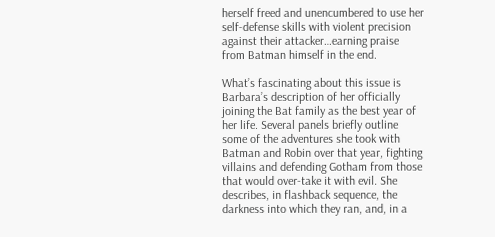herself freed and unencumbered to use her self-defense skills with violent precision against their attacker…earning praise from Batman himself in the end.

What’s fascinating about this issue is Barbara’s description of her officially joining the Bat family as the best year of her life. Several panels briefly outline some of the adventures she took with Batman and Robin over that year, fighting villains and defending Gotham from those that would over-take it with evil. She describes, in flashback sequence, the darkness into which they ran, and, in a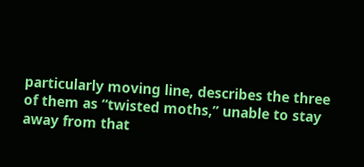particularly moving line, describes the three of them as “twisted moths,” unable to stay away from that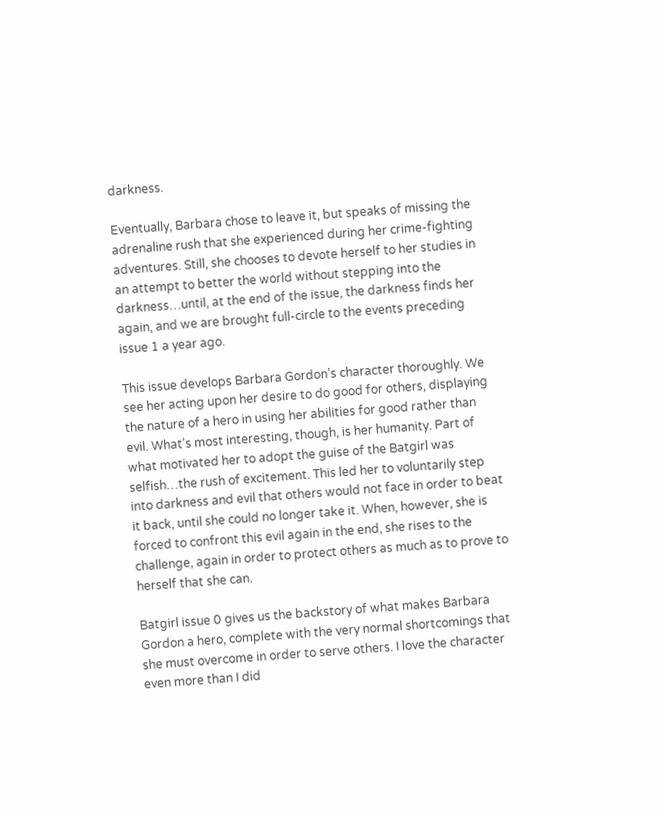darkness.

Eventually, Barbara chose to leave it, but speaks of missing the adrenaline rush that she experienced during her crime-fighting adventures. Still, she chooses to devote herself to her studies in an attempt to better the world without stepping into the darkness…until, at the end of the issue, the darkness finds her again, and we are brought full-circle to the events preceding issue 1 a year ago.

This issue develops Barbara Gordon’s character thoroughly. We see her acting upon her desire to do good for others, displaying the nature of a hero in using her abilities for good rather than evil. What’s most interesting, though, is her humanity. Part of what motivated her to adopt the guise of the Batgirl was selfish…the rush of excitement. This led her to voluntarily step into darkness and evil that others would not face in order to beat it back, until she could no longer take it. When, however, she is forced to confront this evil again in the end, she rises to the challenge, again in order to protect others as much as to prove to herself that she can.

Batgirl issue 0 gives us the backstory of what makes Barbara Gordon a hero, complete with the very normal shortcomings that she must overcome in order to serve others. I love the character even more than I did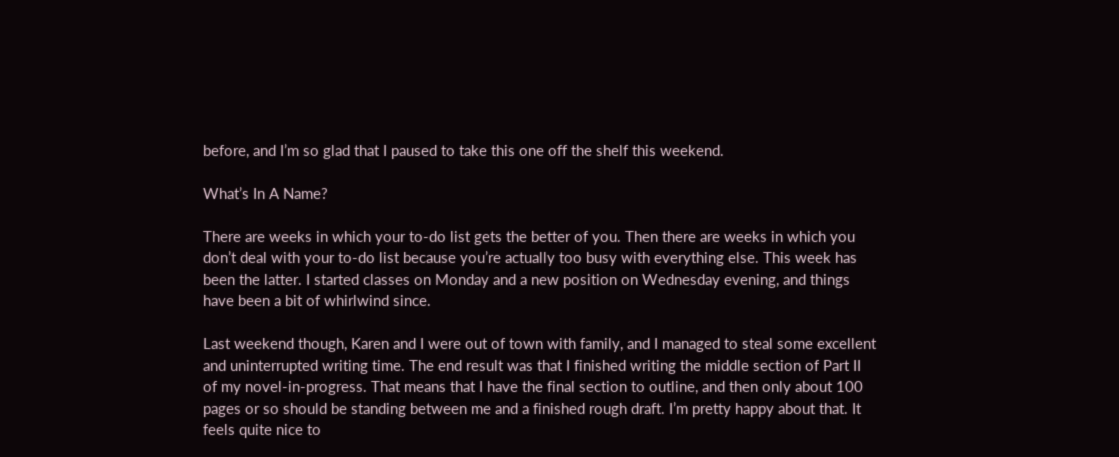before, and I’m so glad that I paused to take this one off the shelf this weekend.

What’s In A Name?

There are weeks in which your to-do list gets the better of you. Then there are weeks in which you don’t deal with your to-do list because you’re actually too busy with everything else. This week has been the latter. I started classes on Monday and a new position on Wednesday evening, and things have been a bit of whirlwind since.

Last weekend though, Karen and I were out of town with family, and I managed to steal some excellent and uninterrupted writing time. The end result was that I finished writing the middle section of Part II of my novel-in-progress. That means that I have the final section to outline, and then only about 100 pages or so should be standing between me and a finished rough draft. I’m pretty happy about that. It feels quite nice to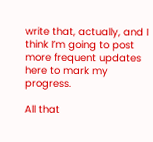write that, actually, and I think I’m going to post more frequent updates here to mark my progress.

All that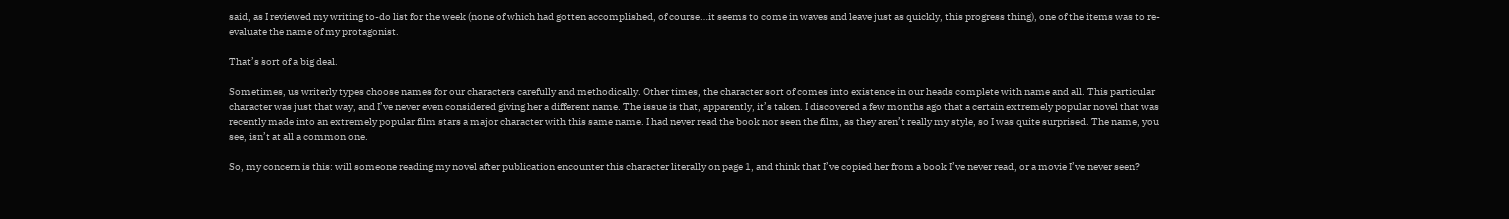said, as I reviewed my writing to-do list for the week (none of which had gotten accomplished, of course…it seems to come in waves and leave just as quickly, this progress thing), one of the items was to re-evaluate the name of my protagonist.

That’s sort of a big deal.

Sometimes, us writerly types choose names for our characters carefully and methodically. Other times, the character sort of comes into existence in our heads complete with name and all. This particular character was just that way, and I’ve never even considered giving her a different name. The issue is that, apparently, it’s taken. I discovered a few months ago that a certain extremely popular novel that was recently made into an extremely popular film stars a major character with this same name. I had never read the book nor seen the film, as they aren’t really my style, so I was quite surprised. The name, you see, isn’t at all a common one.

So, my concern is this: will someone reading my novel after publication encounter this character literally on page 1, and think that I’ve copied her from a book I’ve never read, or a movie I’ve never seen?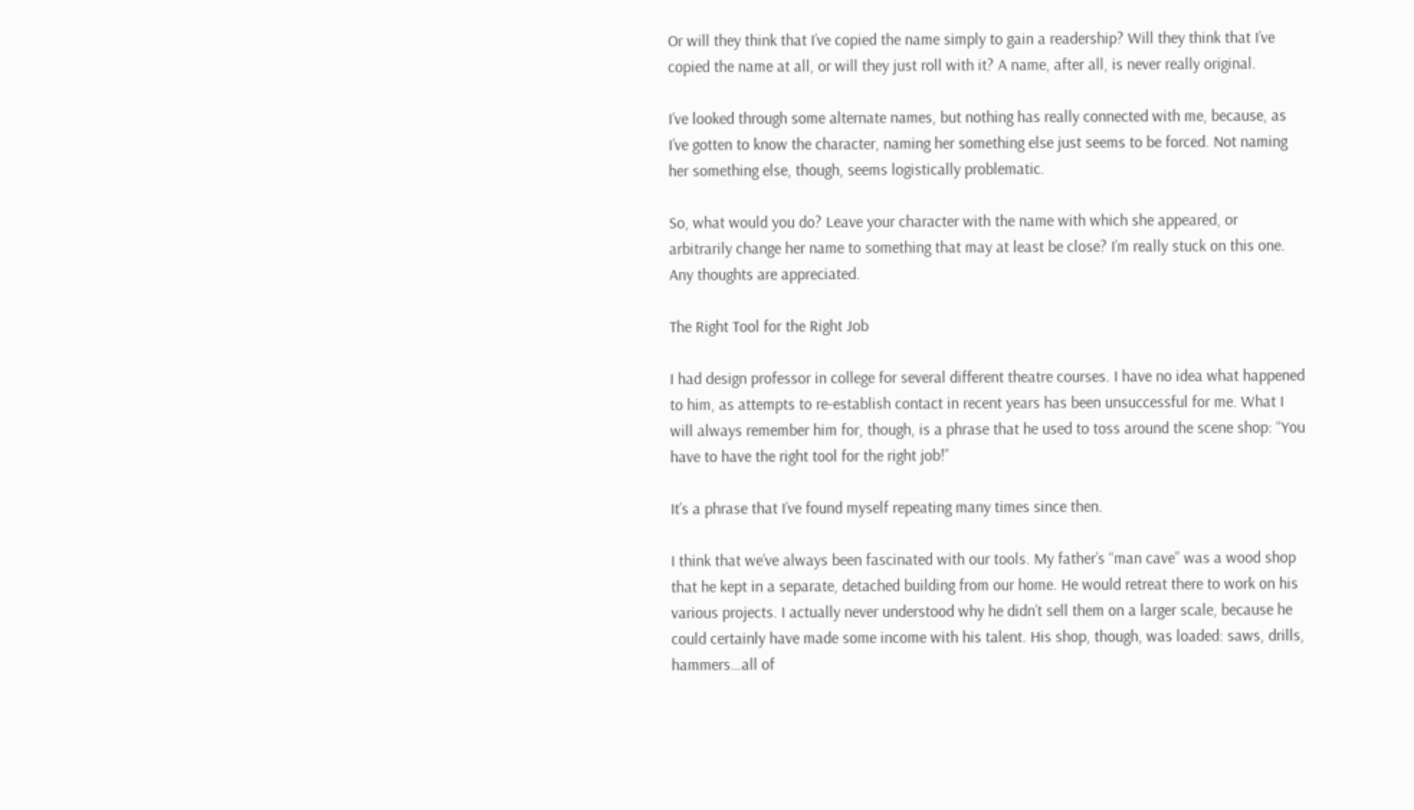Or will they think that I’ve copied the name simply to gain a readership? Will they think that I’ve copied the name at all, or will they just roll with it? A name, after all, is never really original.

I’ve looked through some alternate names, but nothing has really connected with me, because, as I’ve gotten to know the character, naming her something else just seems to be forced. Not naming her something else, though, seems logistically problematic.

So, what would you do? Leave your character with the name with which she appeared, or arbitrarily change her name to something that may at least be close? I’m really stuck on this one. Any thoughts are appreciated.

The Right Tool for the Right Job

I had design professor in college for several different theatre courses. I have no idea what happened to him, as attempts to re-establish contact in recent years has been unsuccessful for me. What I will always remember him for, though, is a phrase that he used to toss around the scene shop: “You have to have the right tool for the right job!”

It’s a phrase that I’ve found myself repeating many times since then.

I think that we’ve always been fascinated with our tools. My father’s “man cave” was a wood shop that he kept in a separate, detached building from our home. He would retreat there to work on his various projects. I actually never understood why he didn’t sell them on a larger scale, because he could certainly have made some income with his talent. His shop, though, was loaded: saws, drills, hammers…all of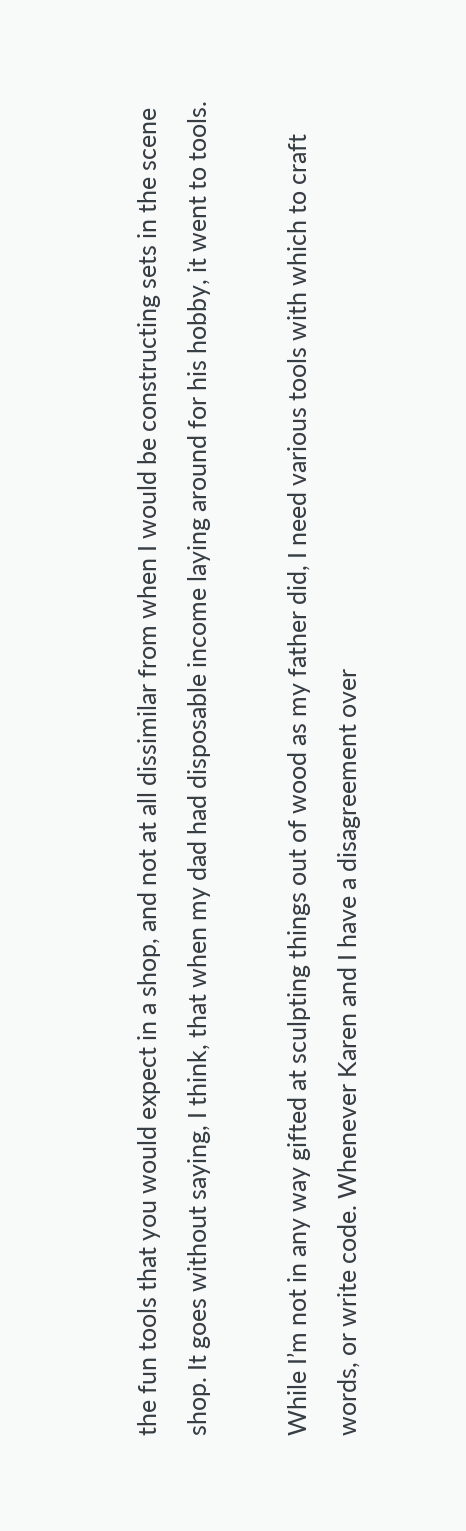the fun tools that you would expect in a shop, and not at all dissimilar from when I would be constructing sets in the scene shop. It goes without saying, I think, that when my dad had disposable income laying around for his hobby, it went to tools.

While I’m not in any way gifted at sculpting things out of wood as my father did, I need various tools with which to craft words, or write code. Whenever Karen and I have a disagreement over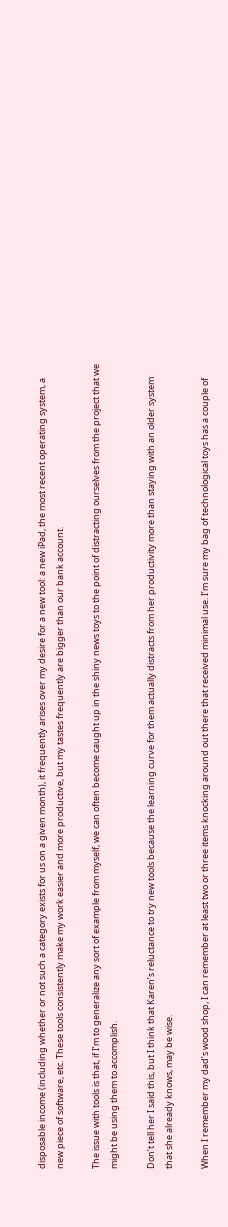disposable income (including whether or not such a category exists for us on a given month), it frequently arises over my desire for a new tool: a new iPad, the most recent operating system, a new piece of software, etc. These tools consistently make my work easier and more productive, but my tastes frequently are bigger than our bank account.

The issue with tools is that, if I’m to generalize any sort of example from myself, we can often become caught up in the shiny news toys to the point of distracting ourselves from the project that we might be using them to accomplish.

Don’t tell her I said this, but I think that Karen’s reluctance to try new tools because the learning curve for them actually distracts from her productivity more than staying with an older system that she already knows, may be wise.

When I remember my dad’s wood shop, I can remember at least two or three items knocking around out there that received minimal use. I’m sure my bag of technological toys has a couple of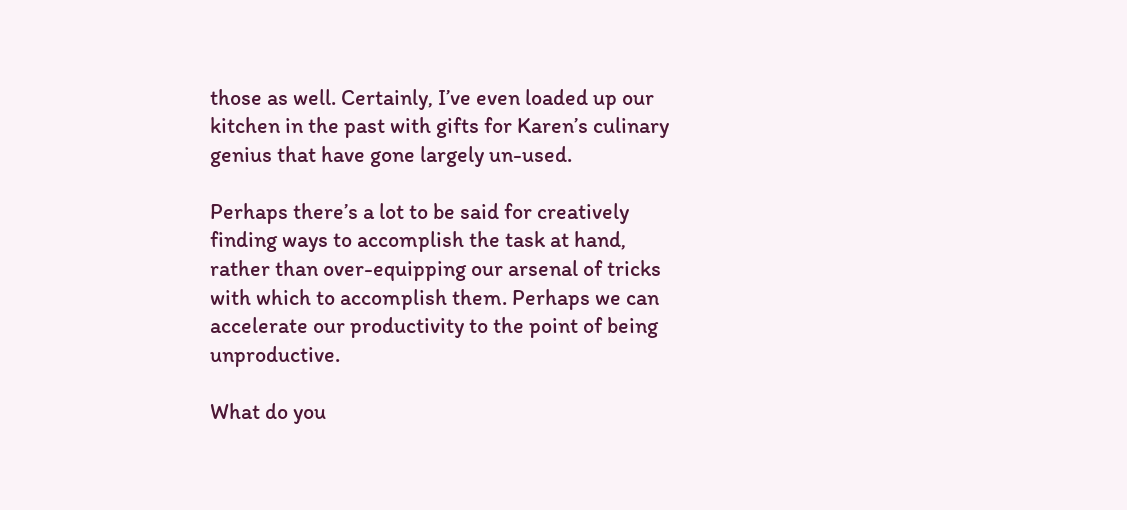those as well. Certainly, I’ve even loaded up our kitchen in the past with gifts for Karen’s culinary genius that have gone largely un-used.

Perhaps there’s a lot to be said for creatively finding ways to accomplish the task at hand, rather than over-equipping our arsenal of tricks with which to accomplish them. Perhaps we can accelerate our productivity to the point of being unproductive.

What do you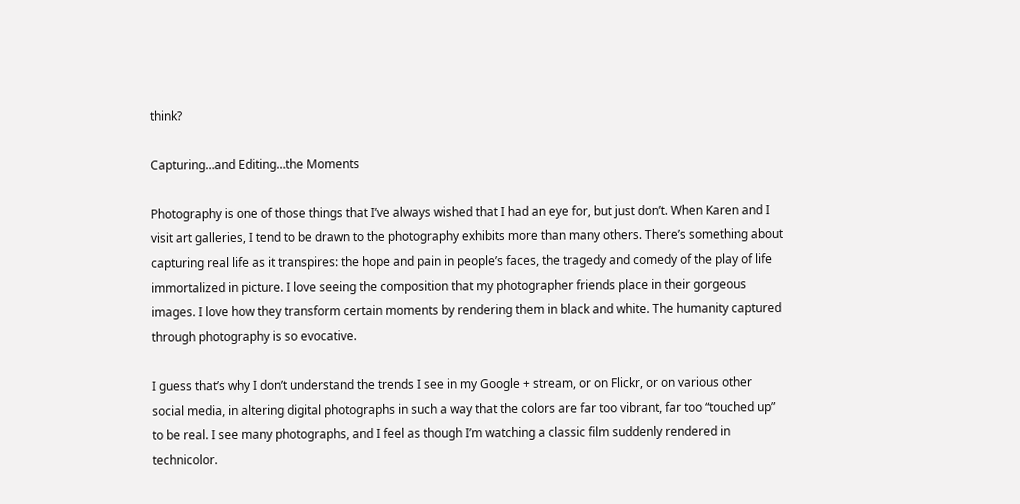think?

Capturing…and Editing…the Moments

Photography is one of those things that I’ve always wished that I had an eye for, but just don’t. When Karen and I visit art galleries, I tend to be drawn to the photography exhibits more than many others. There’s something about capturing real life as it transpires: the hope and pain in people’s faces, the tragedy and comedy of the play of life immortalized in picture. I love seeing the composition that my photographer friends place in their gorgeous images. I love how they transform certain moments by rendering them in black and white. The humanity captured through photography is so evocative.

I guess that’s why I don’t understand the trends I see in my Google + stream, or on Flickr, or on various other social media, in altering digital photographs in such a way that the colors are far too vibrant, far too “touched up” to be real. I see many photographs, and I feel as though I’m watching a classic film suddenly rendered in technicolor.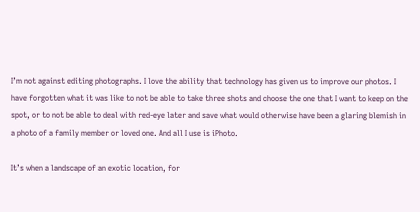I’m not against editing photographs. I love the ability that technology has given us to improve our photos. I have forgotten what it was like to not be able to take three shots and choose the one that I want to keep on the spot, or to not be able to deal with red-eye later and save what would otherwise have been a glaring blemish in a photo of a family member or loved one. And all I use is iPhoto.

It’s when a landscape of an exotic location, for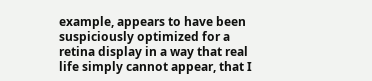example, appears to have been suspiciously optimized for a retina display in a way that real life simply cannot appear, that I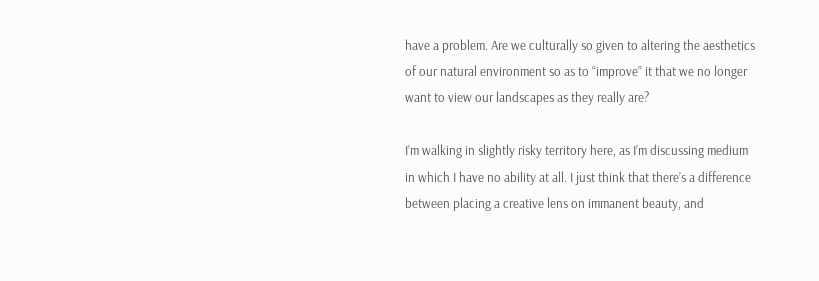have a problem. Are we culturally so given to altering the aesthetics of our natural environment so as to “improve” it that we no longer want to view our landscapes as they really are?

I’m walking in slightly risky territory here, as I’m discussing medium in which I have no ability at all. I just think that there’s a difference between placing a creative lens on immanent beauty, and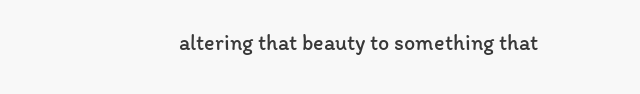altering that beauty to something that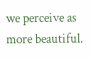we perceive as more beautiful.